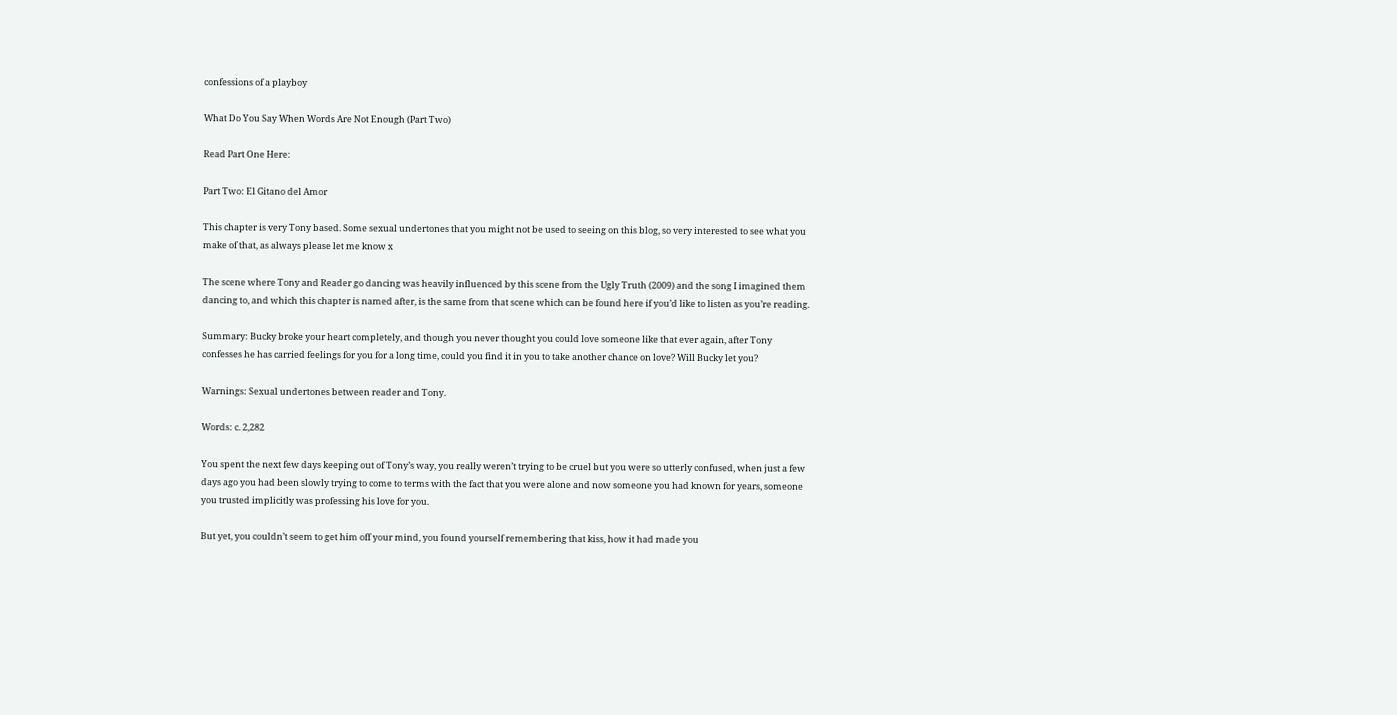confessions of a playboy

What Do You Say When Words Are Not Enough (Part Two)

Read Part One Here:

Part Two: El Gitano del Amor

This chapter is very Tony based. Some sexual undertones that you might not be used to seeing on this blog, so very interested to see what you make of that, as always please let me know x

The scene where Tony and Reader go dancing was heavily influenced by this scene from the Ugly Truth (2009) and the song I imagined them dancing to, and which this chapter is named after, is the same from that scene which can be found here if you’d like to listen as you’re reading.

Summary: Bucky broke your heart completely, and though you never thought you could love someone like that ever again, after Tony confesses he has carried feelings for you for a long time, could you find it in you to take another chance on love? Will Bucky let you?

Warnings: Sexual undertones between reader and Tony.

Words: c. 2,282

You spent the next few days keeping out of Tony’s way, you really weren’t trying to be cruel but you were so utterly confused, when just a few days ago you had been slowly trying to come to terms with the fact that you were alone and now someone you had known for years, someone you trusted implicitly was professing his love for you.

But yet, you couldn’t seem to get him off your mind, you found yourself remembering that kiss, how it had made you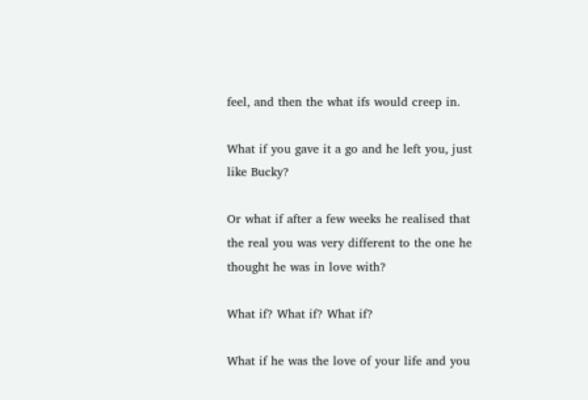feel, and then the what ifs would creep in.

What if you gave it a go and he left you, just like Bucky?

Or what if after a few weeks he realised that the real you was very different to the one he thought he was in love with?

What if? What if? What if?

What if he was the love of your life and you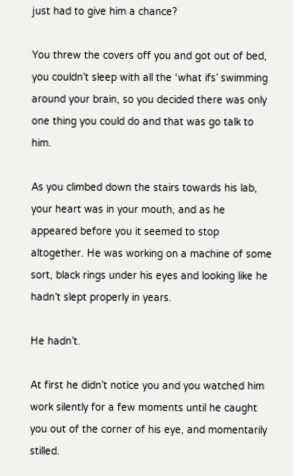just had to give him a chance?

You threw the covers off you and got out of bed, you couldn’t sleep with all the ‘what ifs’ swimming around your brain, so you decided there was only one thing you could do and that was go talk to him.

As you climbed down the stairs towards his lab, your heart was in your mouth, and as he appeared before you it seemed to stop altogether. He was working on a machine of some sort, black rings under his eyes and looking like he hadn’t slept properly in years.

He hadn’t.

At first he didn’t notice you and you watched him work silently for a few moments until he caught you out of the corner of his eye, and momentarily stilled.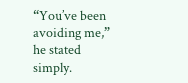“You’ve been avoiding me,” he stated simply.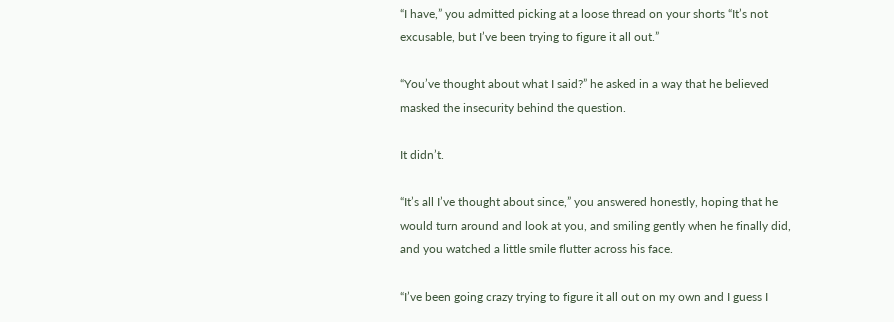“I have,” you admitted picking at a loose thread on your shorts “It’s not excusable, but I’ve been trying to figure it all out.”

“You’ve thought about what I said?” he asked in a way that he believed masked the insecurity behind the question.

It didn’t.

“It’s all I’ve thought about since,” you answered honestly, hoping that he would turn around and look at you, and smiling gently when he finally did, and you watched a little smile flutter across his face.

“I’ve been going crazy trying to figure it all out on my own and I guess I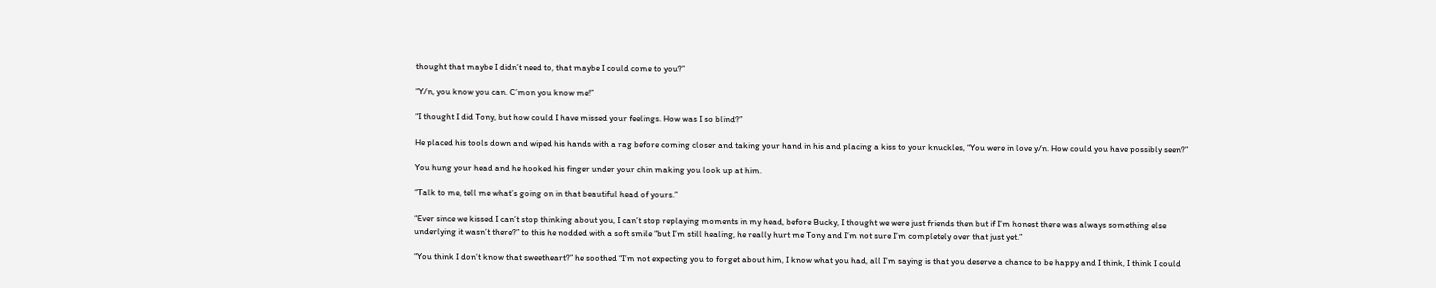thought that maybe I didn’t need to, that maybe I could come to you?”

“Y/n, you know you can. C’mon you know me!”

“I thought I did Tony, but how could I have missed your feelings. How was I so blind?”

He placed his tools down and wiped his hands with a rag before coming closer and taking your hand in his and placing a kiss to your knuckles, “You were in love y/n. How could you have possibly seen?”

You hung your head and he hooked his finger under your chin making you look up at him.

“Talk to me, tell me what’s going on in that beautiful head of yours.”

“Ever since we kissed I can’t stop thinking about you, I can’t stop replaying moments in my head, before Bucky, I thought we were just friends then but if I’m honest there was always something else underlying it wasn’t there?” to this he nodded with a soft smile “but I’m still healing, he really hurt me Tony and I’m not sure I’m completely over that just yet.”

“You think I don’t know that sweetheart?” he soothed “I’m not expecting you to forget about him, I know what you had, all I’m saying is that you deserve a chance to be happy and I think, I think I could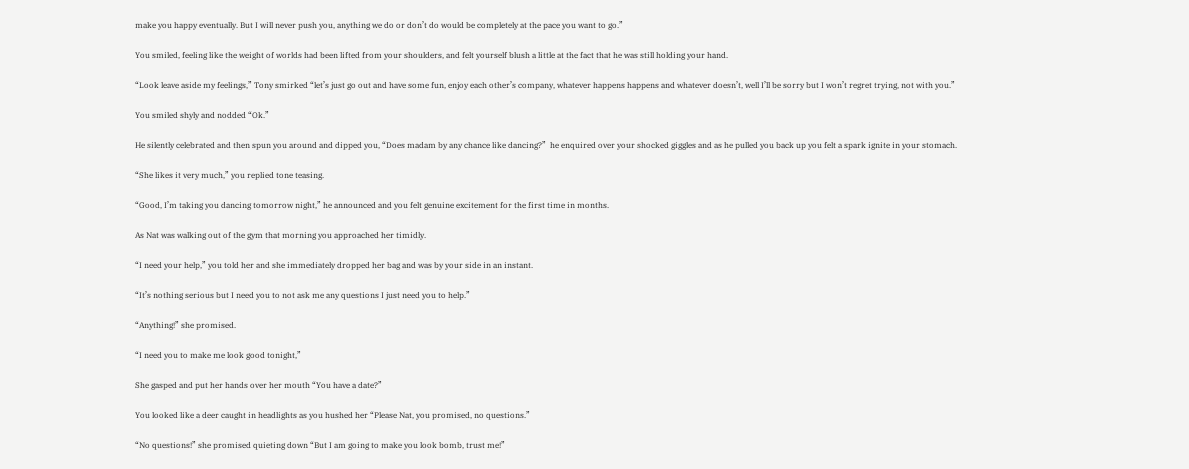make you happy eventually. But I will never push you, anything we do or don’t do would be completely at the pace you want to go.”

You smiled, feeling like the weight of worlds had been lifted from your shoulders, and felt yourself blush a little at the fact that he was still holding your hand.

“Look leave aside my feelings,” Tony smirked “let’s just go out and have some fun, enjoy each other’s company, whatever happens happens and whatever doesn’t, well I’ll be sorry but I won’t regret trying, not with you.”

You smiled shyly and nodded “Ok.”

He silently celebrated and then spun you around and dipped you, “Does madam by any chance like dancing?”  he enquired over your shocked giggles and as he pulled you back up you felt a spark ignite in your stomach.

“She likes it very much,” you replied tone teasing.

“Good, I’m taking you dancing tomorrow night,” he announced and you felt genuine excitement for the first time in months.

As Nat was walking out of the gym that morning you approached her timidly.

“I need your help,” you told her and she immediately dropped her bag and was by your side in an instant.

“It’s nothing serious but I need you to not ask me any questions I just need you to help.”

“Anything!” she promised.

“I need you to make me look good tonight,”

She gasped and put her hands over her mouth “You have a date?”

You looked like a deer caught in headlights as you hushed her “Please Nat, you promised, no questions.”

“No questions!” she promised quieting down “But I am going to make you look bomb, trust me!”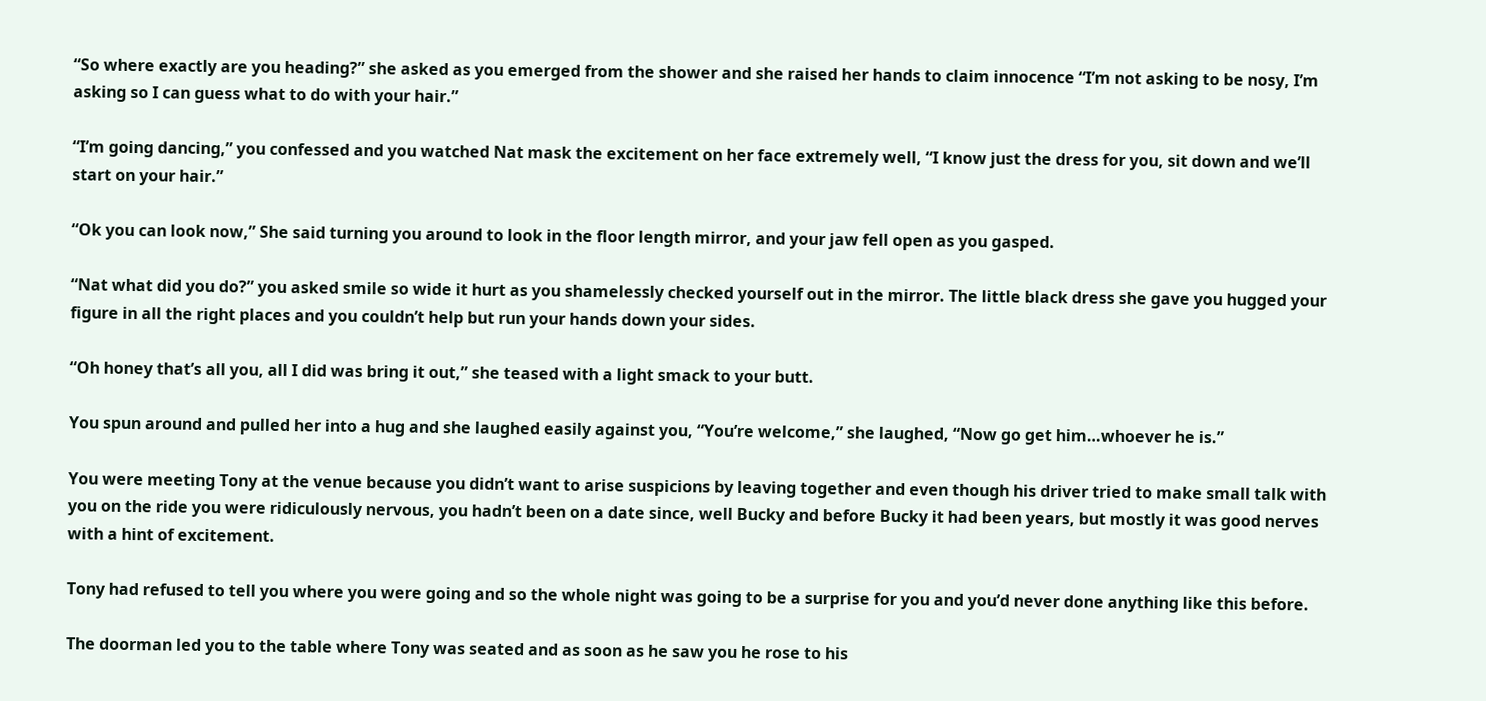“So where exactly are you heading?” she asked as you emerged from the shower and she raised her hands to claim innocence “I’m not asking to be nosy, I’m asking so I can guess what to do with your hair.”

“I’m going dancing,” you confessed and you watched Nat mask the excitement on her face extremely well, “I know just the dress for you, sit down and we’ll start on your hair.”

“Ok you can look now,” She said turning you around to look in the floor length mirror, and your jaw fell open as you gasped.

“Nat what did you do?” you asked smile so wide it hurt as you shamelessly checked yourself out in the mirror. The little black dress she gave you hugged your figure in all the right places and you couldn’t help but run your hands down your sides.

“Oh honey that’s all you, all I did was bring it out,” she teased with a light smack to your butt.

You spun around and pulled her into a hug and she laughed easily against you, “You’re welcome,” she laughed, “Now go get him…whoever he is.”

You were meeting Tony at the venue because you didn’t want to arise suspicions by leaving together and even though his driver tried to make small talk with you on the ride you were ridiculously nervous, you hadn’t been on a date since, well Bucky and before Bucky it had been years, but mostly it was good nerves with a hint of excitement.

Tony had refused to tell you where you were going and so the whole night was going to be a surprise for you and you’d never done anything like this before.

The doorman led you to the table where Tony was seated and as soon as he saw you he rose to his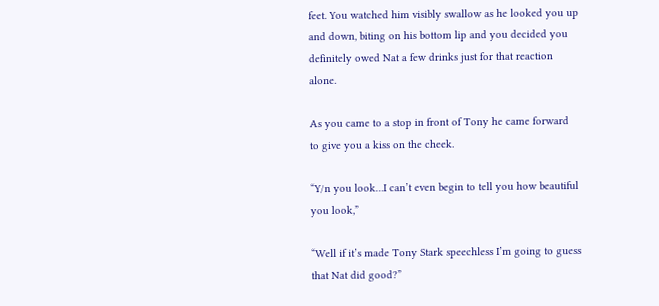feet. You watched him visibly swallow as he looked you up and down, biting on his bottom lip and you decided you definitely owed Nat a few drinks just for that reaction alone.

As you came to a stop in front of Tony he came forward to give you a kiss on the cheek.

“Y/n you look…I can’t even begin to tell you how beautiful you look,”

“Well if it’s made Tony Stark speechless I’m going to guess that Nat did good?”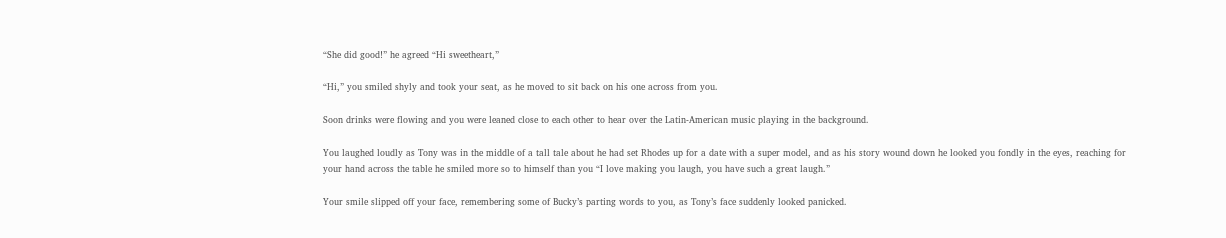“She did good!” he agreed “Hi sweetheart,”

“Hi,” you smiled shyly and took your seat, as he moved to sit back on his one across from you.

Soon drinks were flowing and you were leaned close to each other to hear over the Latin-American music playing in the background.

You laughed loudly as Tony was in the middle of a tall tale about he had set Rhodes up for a date with a super model, and as his story wound down he looked you fondly in the eyes, reaching for your hand across the table he smiled more so to himself than you “I love making you laugh, you have such a great laugh.”

Your smile slipped off your face, remembering some of Bucky’s parting words to you, as Tony’s face suddenly looked panicked.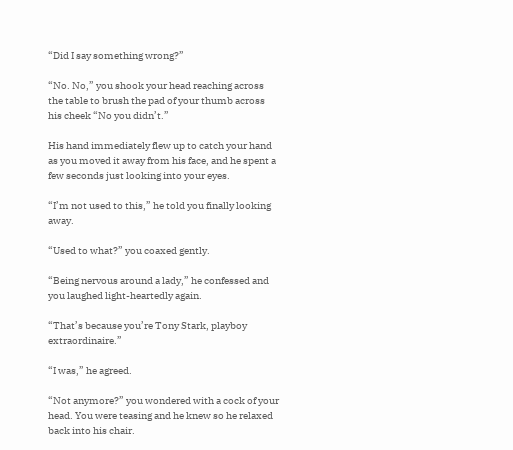“Did I say something wrong?”

“No. No,” you shook your head reaching across the table to brush the pad of your thumb across his cheek “No you didn’t.”

His hand immediately flew up to catch your hand as you moved it away from his face, and he spent a few seconds just looking into your eyes.

“I’m not used to this,” he told you finally looking away.

“Used to what?” you coaxed gently.

“Being nervous around a lady,” he confessed and you laughed light-heartedly again.

“That’s because you’re Tony Stark, playboy extraordinaire.”

“I was,” he agreed.

“Not anymore?” you wondered with a cock of your head. You were teasing and he knew so he relaxed back into his chair.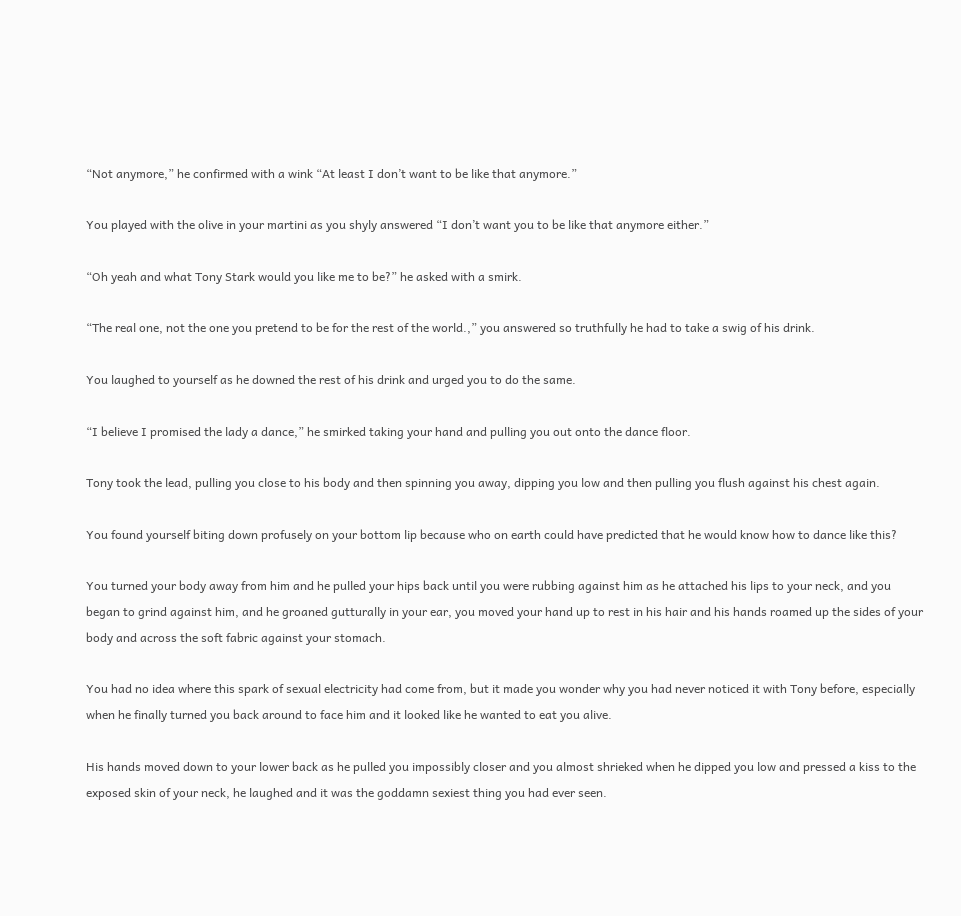“Not anymore,” he confirmed with a wink “At least I don’t want to be like that anymore.”

You played with the olive in your martini as you shyly answered “I don’t want you to be like that anymore either.”

“Oh yeah and what Tony Stark would you like me to be?” he asked with a smirk.

“The real one, not the one you pretend to be for the rest of the world.,” you answered so truthfully he had to take a swig of his drink.

You laughed to yourself as he downed the rest of his drink and urged you to do the same.

“I believe I promised the lady a dance,” he smirked taking your hand and pulling you out onto the dance floor.

Tony took the lead, pulling you close to his body and then spinning you away, dipping you low and then pulling you flush against his chest again.

You found yourself biting down profusely on your bottom lip because who on earth could have predicted that he would know how to dance like this?

You turned your body away from him and he pulled your hips back until you were rubbing against him as he attached his lips to your neck, and you began to grind against him, and he groaned gutturally in your ear, you moved your hand up to rest in his hair and his hands roamed up the sides of your body and across the soft fabric against your stomach.

You had no idea where this spark of sexual electricity had come from, but it made you wonder why you had never noticed it with Tony before, especially when he finally turned you back around to face him and it looked like he wanted to eat you alive.

His hands moved down to your lower back as he pulled you impossibly closer and you almost shrieked when he dipped you low and pressed a kiss to the exposed skin of your neck, he laughed and it was the goddamn sexiest thing you had ever seen.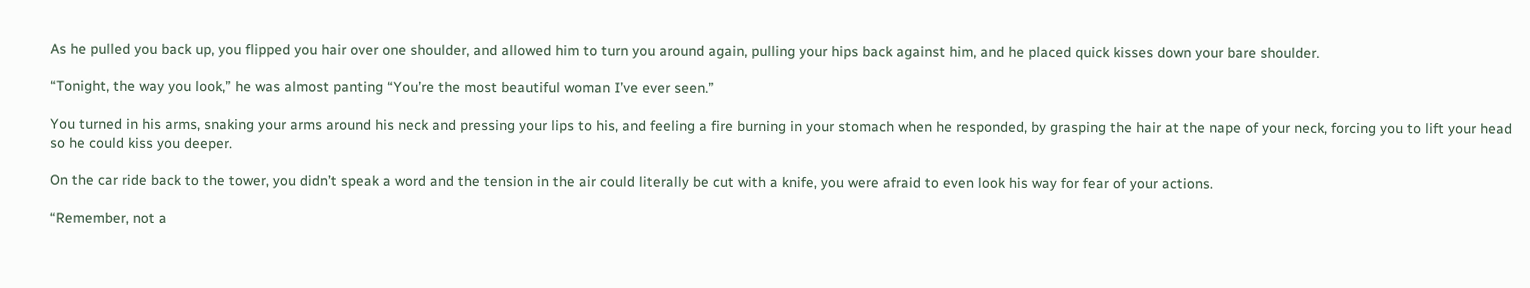As he pulled you back up, you flipped you hair over one shoulder, and allowed him to turn you around again, pulling your hips back against him, and he placed quick kisses down your bare shoulder.

“Tonight, the way you look,” he was almost panting “You’re the most beautiful woman I’ve ever seen.”

You turned in his arms, snaking your arms around his neck and pressing your lips to his, and feeling a fire burning in your stomach when he responded, by grasping the hair at the nape of your neck, forcing you to lift your head so he could kiss you deeper.

On the car ride back to the tower, you didn’t speak a word and the tension in the air could literally be cut with a knife, you were afraid to even look his way for fear of your actions.

“Remember, not a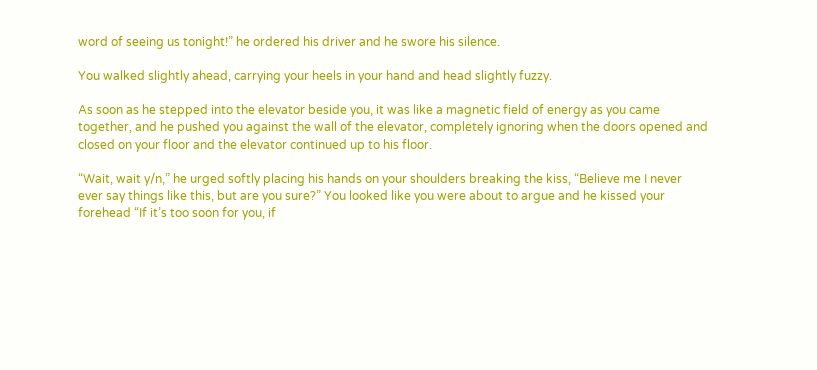word of seeing us tonight!” he ordered his driver and he swore his silence.

You walked slightly ahead, carrying your heels in your hand and head slightly fuzzy.

As soon as he stepped into the elevator beside you, it was like a magnetic field of energy as you came together, and he pushed you against the wall of the elevator, completely ignoring when the doors opened and closed on your floor and the elevator continued up to his floor.

“Wait, wait y/n,” he urged softly placing his hands on your shoulders breaking the kiss, “Believe me I never ever say things like this, but are you sure?” You looked like you were about to argue and he kissed your forehead “If it’s too soon for you, if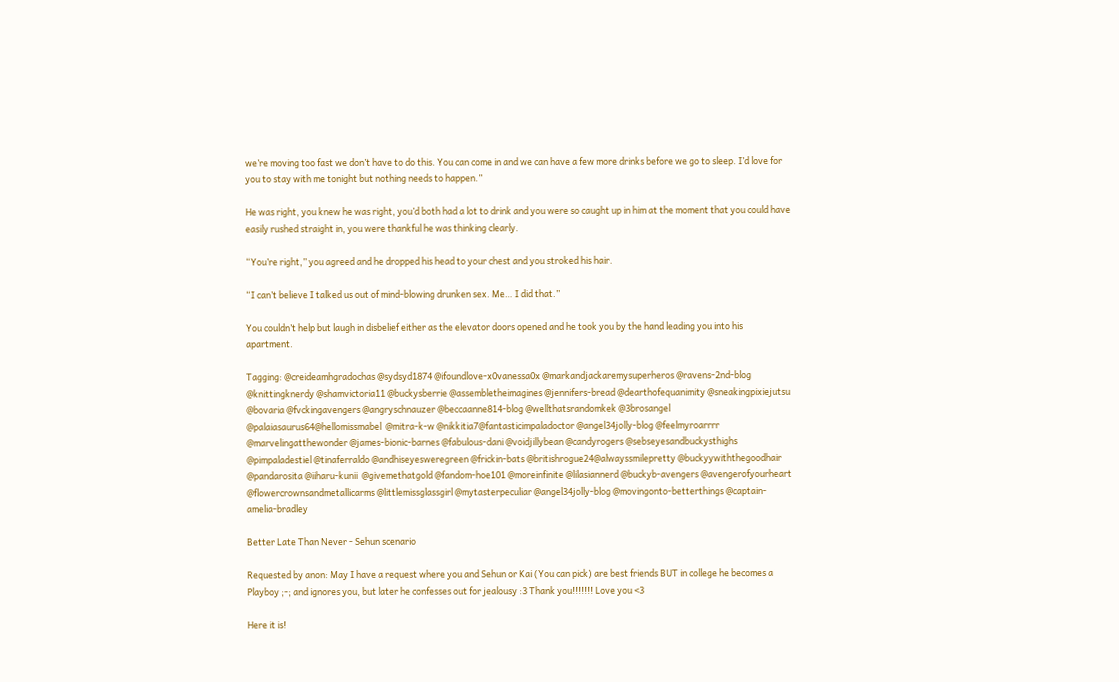we’re moving too fast we don’t have to do this. You can come in and we can have a few more drinks before we go to sleep. I’d love for you to stay with me tonight but nothing needs to happen.”

He was right, you knew he was right, you’d both had a lot to drink and you were so caught up in him at the moment that you could have easily rushed straight in, you were thankful he was thinking clearly.

“You’re right,” you agreed and he dropped his head to your chest and you stroked his hair.

“I can’t believe I talked us out of mind-blowing drunken sex. Me… I did that.”

You couldn’t help but laugh in disbelief either as the elevator doors opened and he took you by the hand leading you into his apartment.

Tagging: @creideamhgradochas @sydsyd1874 @ifoundlove-x0vanessa0x @markandjackaremysuperheros @ravens-2nd-blog @knittingknerdy @shamvictoria11 @buckysberrie @assembletheimagines @jennifers-bread @dearthofequanimity @sneakingpixiejutsu @bovaria @fvckingavengers @angryschnauzer @beccaanne814-blog @wellthatsrandomkek @3brosangel @palaiasaurus64@hellomissmabel  @mitra-k-w @nikkitia7@fantasticimpaladoctor @angel34jolly-blog @feelmyroarrrr @marvelingatthewonder @james-bionic-barnes @fabulous-dani @voidjillybean @candyrogers @sebseyesandbuckysthighs @pimpaladestiel @tinaferraldo @andhiseyesweregreen @frickin-bats @britishrogue24@alwayssmilepretty @buckyywiththegoodhair  @pandarosita @iiharu-kunii  @givemethatgold @fandom-hoe101 @moreinfinite @lilasiannerd @buckyb-avengers @avengerofyourheart @flowercrownsandmetallicarms @littlemissglassgirl @mytasterpeculiar @angel34jolly-blog @movingonto-betterthings @captain-amelia-bradley

Better Late Than Never - Sehun scenario

Requested by anon: May I have a request where you and Sehun or Kai (You can pick) are best friends BUT in college he becomes a Playboy ;-; and ignores you, but later he confesses out for jealousy :3 Thank you!!!!!!! Love you <3

Here it is!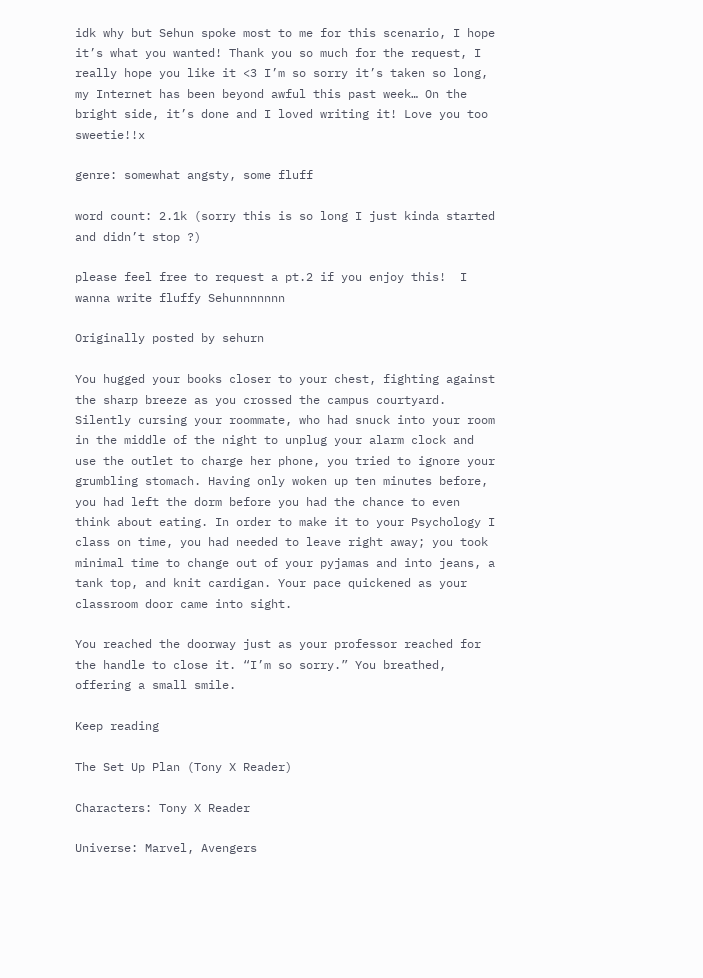idk why but Sehun spoke most to me for this scenario, I hope it’s what you wanted! Thank you so much for the request, I really hope you like it <3 I’m so sorry it’s taken so long, my Internet has been beyond awful this past week… On the bright side, it’s done and I loved writing it! Love you too sweetie!!x

genre: somewhat angsty, some fluff

word count: 2.1k (sorry this is so long I just kinda started and didn’t stop ?)

please feel free to request a pt.2 if you enjoy this!  I wanna write fluffy Sehunnnnnnn

Originally posted by sehurn

You hugged your books closer to your chest, fighting against the sharp breeze as you crossed the campus courtyard. Silently cursing your roommate, who had snuck into your room in the middle of the night to unplug your alarm clock and use the outlet to charge her phone, you tried to ignore your grumbling stomach. Having only woken up ten minutes before, you had left the dorm before you had the chance to even think about eating. In order to make it to your Psychology I class on time, you had needed to leave right away; you took minimal time to change out of your pyjamas and into jeans, a tank top, and knit cardigan. Your pace quickened as your classroom door came into sight.

You reached the doorway just as your professor reached for the handle to close it. “I’m so sorry.” You breathed, offering a small smile.

Keep reading

The Set Up Plan (Tony X Reader)

Characters: Tony X Reader

Universe: Marvel, Avengers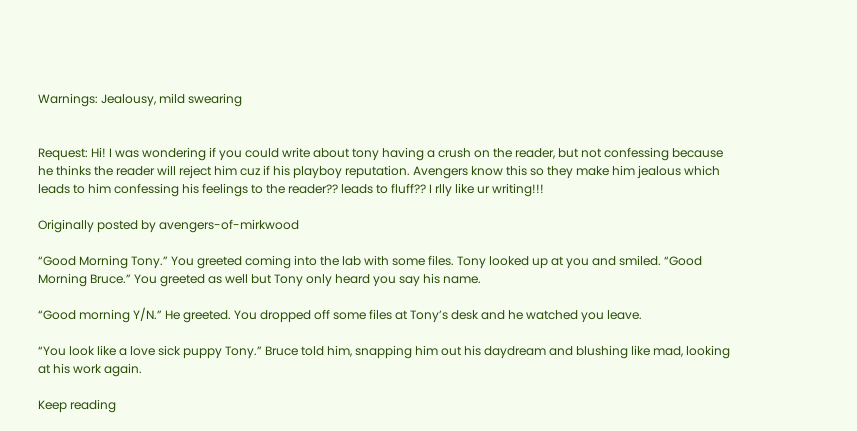Warnings: Jealousy, mild swearing


Request: Hi! I was wondering if you could write about tony having a crush on the reader, but not confessing because he thinks the reader will reject him cuz if his playboy reputation. Avengers know this so they make him jealous which leads to him confessing his feelings to the reader?? leads to fluff?? I rlly like ur writing!!!

Originally posted by avengers-of-mirkwood

“Good Morning Tony.” You greeted coming into the lab with some files. Tony looked up at you and smiled. “Good Morning Bruce.” You greeted as well but Tony only heard you say his name.

“Good morning Y/N.” He greeted. You dropped off some files at Tony’s desk and he watched you leave.

“You look like a love sick puppy Tony.” Bruce told him, snapping him out his daydream and blushing like mad, looking at his work again.

Keep reading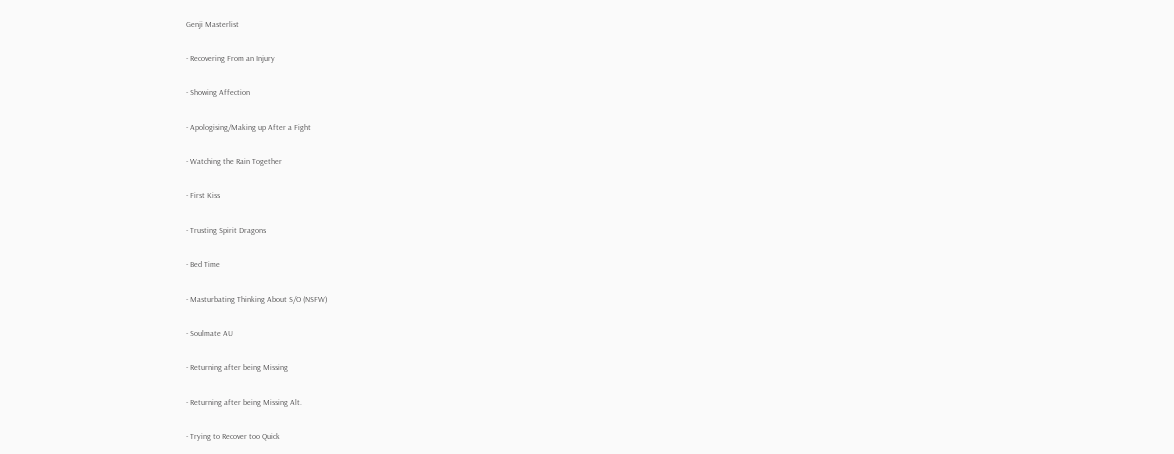Genji Masterlist

- Recovering From an Injury

- Showing Affection

- Apologising/Making up After a Fight

- Watching the Rain Together

- First Kiss

- Trusting Spirit Dragons

- Bed Time

- Masturbating Thinking About S/O (NSFW)

- Soulmate AU

- Returning after being Missing

- Returning after being Missing Alt.

- Trying to Recover too Quick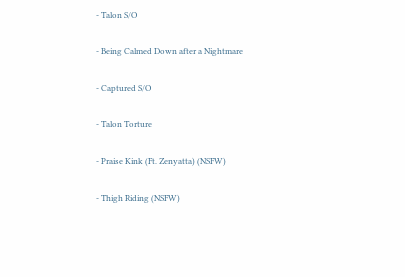- Talon S/O

- Being Calmed Down after a Nightmare

- Captured S/O

- Talon Torture

- Praise Kink (Ft. Zenyatta) (NSFW)

- Thigh Riding (NSFW)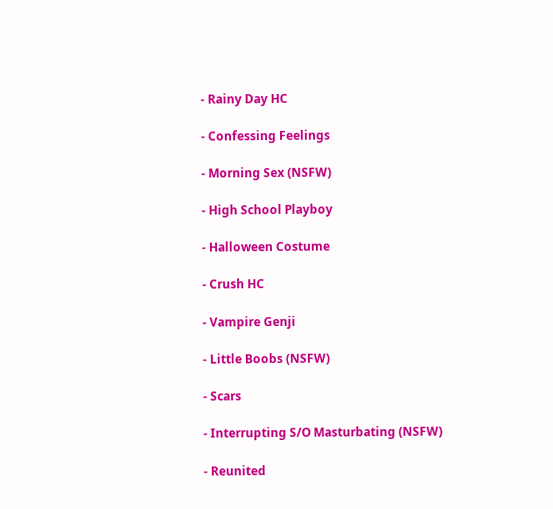- Rainy Day HC

- Confessing Feelings

- Morning Sex (NSFW)

- High School Playboy

- Halloween Costume

- Crush HC

- Vampire Genji

- Little Boobs (NSFW)

- Scars

- Interrupting S/O Masturbating (NSFW)

- Reunited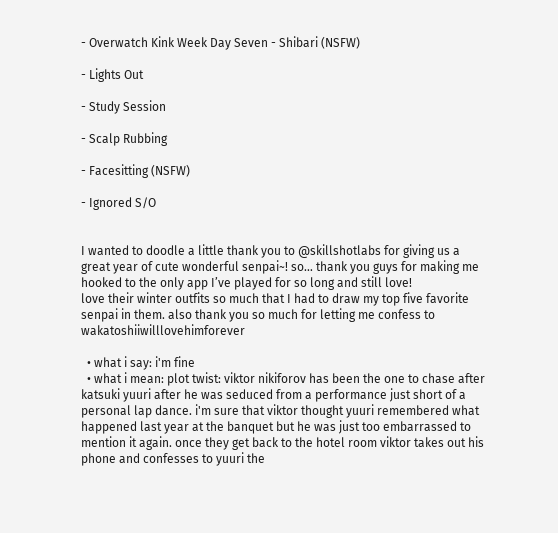- Overwatch Kink Week Day Seven - Shibari (NSFW)

- Lights Out

- Study Session

- Scalp Rubbing

- Facesitting (NSFW)

- Ignored S/O


I wanted to doodle a little thank you to @skillshotlabs for giving us a great year of cute wonderful senpai~! so… thank you guys for making me hooked to the only app I’ve played for so long and still love!
love their winter outfits so much that I had to draw my top five favorite senpai in them. also thank you so much for letting me confess to wakatoshiiwilllovehimforever

  • what i say: i'm fine
  • what i mean: plot twist: viktor nikiforov has been the one to chase after katsuki yuuri after he was seduced from a performance just short of a personal lap dance. i'm sure that viktor thought yuuri remembered what happened last year at the banquet but he was just too embarrassed to mention it again. once they get back to the hotel room viktor takes out his phone and confesses to yuuri the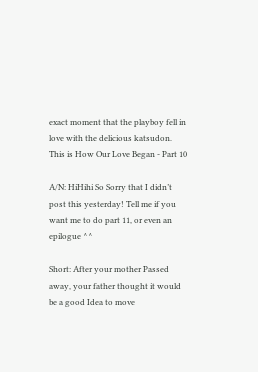exact moment that the playboy fell in love with the delicious katsudon.
This is How Our Love Began - Part 10

A/N: HiHihi So Sorry that I didn’t post this yesterday! Tell me if you want me to do part 11, or even an epilogue ^^

Short: After your mother Passed away, your father thought it would be a good Idea to move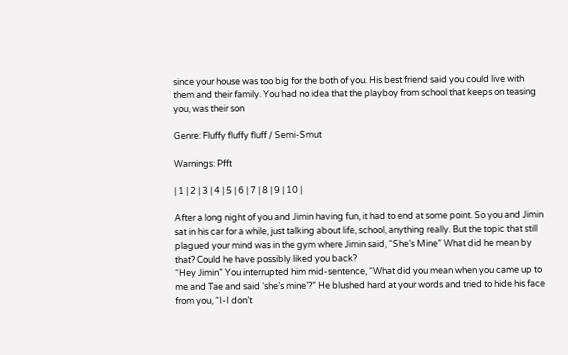since your house was too big for the both of you. His best friend said you could live with them and their family. You had no idea that the playboy from school that keeps on teasing you, was their son

Genre: Fluffy fluffy fluff / Semi-Smut

Warnings: Pfft

| 1 | 2 | 3 | 4 | 5 | 6 | 7 | 8 | 9 | 10 |

After a long night of you and Jimin having fun, it had to end at some point. So you and Jimin sat in his car for a while, just talking about life, school, anything really. But the topic that still plagued your mind was in the gym where Jimin said, “She’s Mine” What did he mean by that? Could he have possibly liked you back?
“Hey Jimin” You interrupted him mid-sentence, “What did you mean when you came up to me and Tae and said ‘she’s mine’?” He blushed hard at your words and tried to hide his face from you, “I-I don’t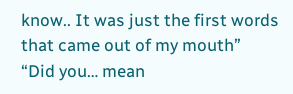know.. It was just the first words that came out of my mouth”
“Did you… mean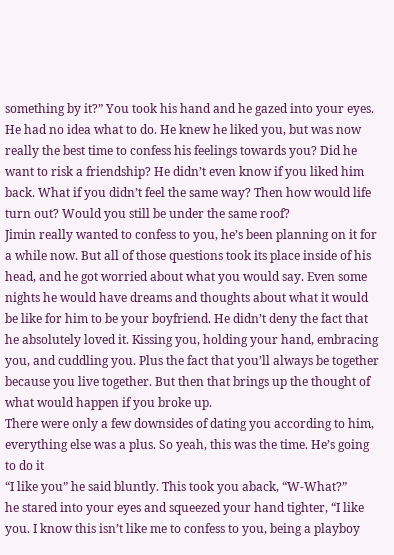something by it?” You took his hand and he gazed into your eyes. He had no idea what to do. He knew he liked you, but was now really the best time to confess his feelings towards you? Did he want to risk a friendship? He didn’t even know if you liked him back. What if you didn’t feel the same way? Then how would life turn out? Would you still be under the same roof?
Jimin really wanted to confess to you, he’s been planning on it for a while now. But all of those questions took its place inside of his head, and he got worried about what you would say. Even some nights he would have dreams and thoughts about what it would be like for him to be your boyfriend. He didn’t deny the fact that he absolutely loved it. Kissing you, holding your hand, embracing you, and cuddling you. Plus the fact that you’ll always be together because you live together. But then that brings up the thought of what would happen if you broke up.
There were only a few downsides of dating you according to him, everything else was a plus. So yeah, this was the time. He’s going to do it
“I like you” he said bluntly. This took you aback, “W-What?”
he stared into your eyes and squeezed your hand tighter, “I like you. I know this isn’t like me to confess to you, being a playboy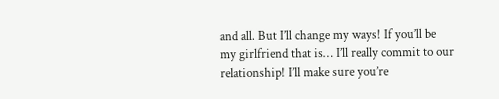and all. But I’ll change my ways! If you’ll be my girlfriend that is… I’ll really commit to our relationship! I’ll make sure you’re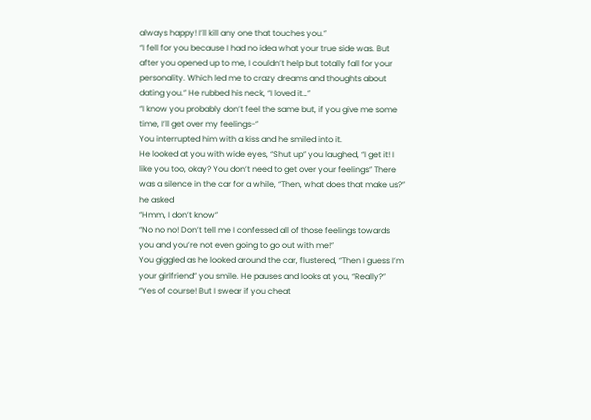always happy! I’ll kill any one that touches you.”
“I fell for you because I had no idea what your true side was. But after you opened up to me, I couldn’t help but totally fall for your personality. Which led me to crazy dreams and thoughts about dating you.” He rubbed his neck, “I loved it…”
“I know you probably don’t feel the same but, if you give me some time, I’ll get over my feelings-”
You interrupted him with a kiss and he smiled into it.
He looked at you with wide eyes, “Shut up” you laughed, “I get it! I like you too, okay? You don’t need to get over your feelings” There was a silence in the car for a while, “Then, what does that make us?” he asked
“Hmm, I don’t know”
“No no no! Don’t tell me I confessed all of those feelings towards you and you’re not even going to go out with me!”
You giggled as he looked around the car, flustered, “Then I guess I’m your girlfriend” you smile. He pauses and looks at you, “Really?”
“Yes of course! But I swear if you cheat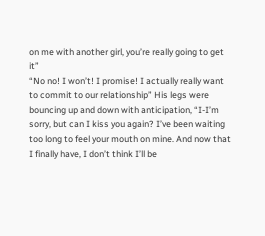on me with another girl, you’re really going to get it”
“No no! I won’t! I promise! I actually really want to commit to our relationship” His legs were bouncing up and down with anticipation, “I-I’m sorry, but can I kiss you again? I’ve been waiting too long to feel your mouth on mine. And now that I finally have, I don’t think I’ll be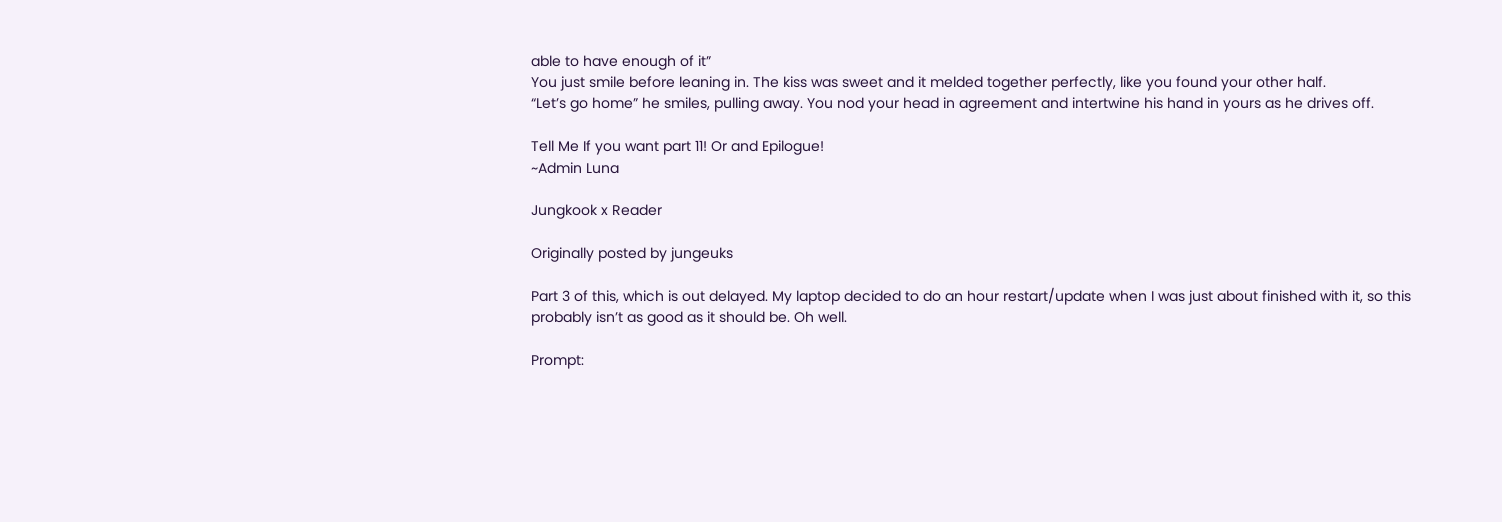able to have enough of it”
You just smile before leaning in. The kiss was sweet and it melded together perfectly, like you found your other half.
“Let’s go home” he smiles, pulling away. You nod your head in agreement and intertwine his hand in yours as he drives off.

Tell Me If you want part 11! Or and Epilogue!
~Admin Luna

Jungkook x Reader

Originally posted by jungeuks

Part 3 of this, which is out delayed. My laptop decided to do an hour restart/update when I was just about finished with it, so this probably isn’t as good as it should be. Oh well.

Prompt: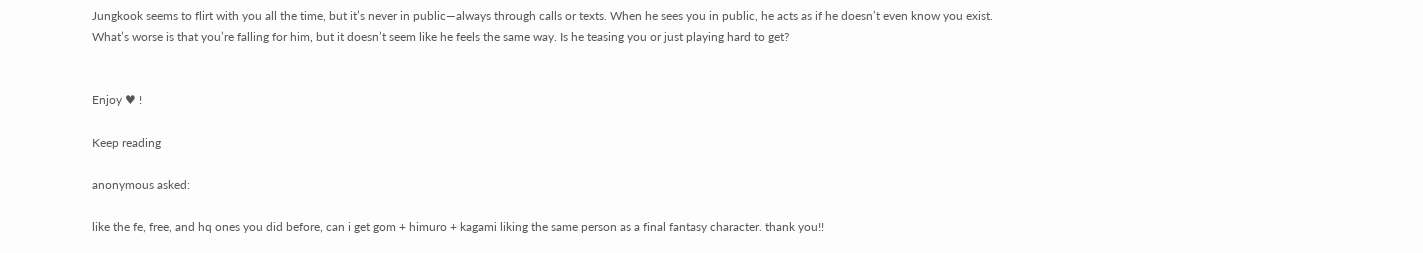Jungkook seems to flirt with you all the time, but it’s never in public—always through calls or texts. When he sees you in public, he acts as if he doesn’t even know you exist. What’s worse is that you’re falling for him, but it doesn’t seem like he feels the same way. Is he teasing you or just playing hard to get?


Enjoy ♥ !

Keep reading

anonymous asked:

like the fe, free, and hq ones you did before, can i get gom + himuro + kagami liking the same person as a final fantasy character. thank you!!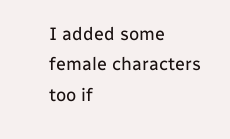I added some female characters too if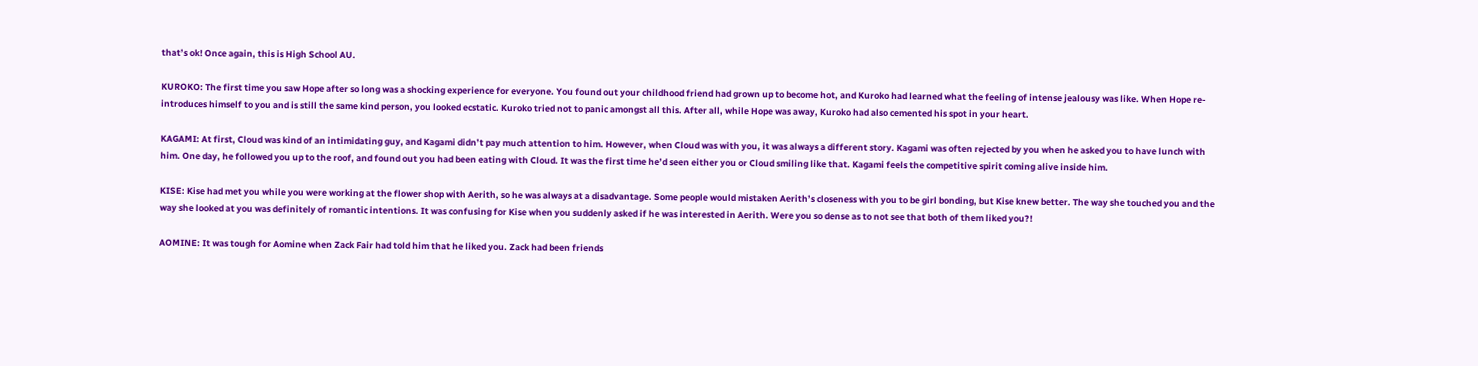that’s ok! Once again, this is High School AU.

KUROKO: The first time you saw Hope after so long was a shocking experience for everyone. You found out your childhood friend had grown up to become hot, and Kuroko had learned what the feeling of intense jealousy was like. When Hope re-introduces himself to you and is still the same kind person, you looked ecstatic. Kuroko tried not to panic amongst all this. After all, while Hope was away, Kuroko had also cemented his spot in your heart.

KAGAMI: At first, Cloud was kind of an intimidating guy, and Kagami didn’t pay much attention to him. However, when Cloud was with you, it was always a different story. Kagami was often rejected by you when he asked you to have lunch with him. One day, he followed you up to the roof, and found out you had been eating with Cloud. It was the first time he’d seen either you or Cloud smiling like that. Kagami feels the competitive spirit coming alive inside him.

KISE: Kise had met you while you were working at the flower shop with Aerith, so he was always at a disadvantage. Some people would mistaken Aerith’s closeness with you to be girl bonding, but Kise knew better. The way she touched you and the way she looked at you was definitely of romantic intentions. It was confusing for Kise when you suddenly asked if he was interested in Aerith. Were you so dense as to not see that both of them liked you?!

AOMINE: It was tough for Aomine when Zack Fair had told him that he liked you. Zack had been friends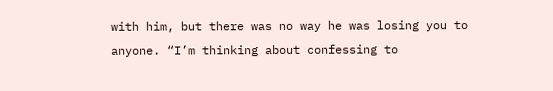with him, but there was no way he was losing you to anyone. “I’m thinking about confessing to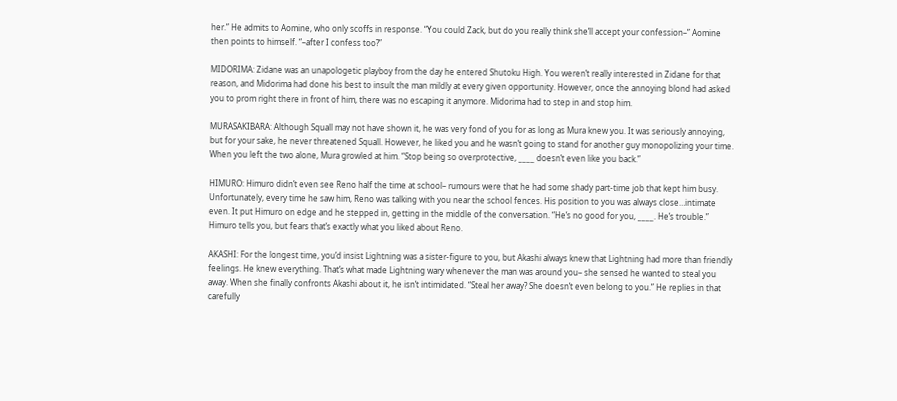her.” He admits to Aomine, who only scoffs in response. “You could Zack, but do you really think she’ll accept your confession–” Aomine then points to himself. “–after I confess too?”

MIDORIMA: Zidane was an unapologetic playboy from the day he entered Shutoku High. You weren’t really interested in Zidane for that reason, and Midorima had done his best to insult the man mildly at every given opportunity. However, once the annoying blond had asked you to prom right there in front of him, there was no escaping it anymore. Midorima had to step in and stop him.

MURASAKIBARA: Although Squall may not have shown it, he was very fond of you for as long as Mura knew you. It was seriously annoying, but for your sake, he never threatened Squall. However, he liked you and he wasn’t going to stand for another guy monopolizing your time. When you left the two alone, Mura growled at him. “Stop being so overprotective, ____ doesn’t even like you back.”

HIMURO: Himuro didn’t even see Reno half the time at school– rumours were that he had some shady part-time job that kept him busy. Unfortunately, every time he saw him, Reno was talking with you near the school fences. His position to you was always close…intimate even. It put Himuro on edge and he stepped in, getting in the middle of the conversation. “He’s no good for you, ____. He’s trouble.” Himuro tells you, but fears that’s exactly what you liked about Reno.

AKASHI: For the longest time, you’d insist Lightning was a sister-figure to you, but Akashi always knew that Lightning had more than friendly feelings. He knew everything. That’s what made Lightning wary whenever the man was around you– she sensed he wanted to steal you away. When she finally confronts Akashi about it, he isn’t intimidated. “Steal her away? She doesn’t even belong to you.” He replies in that carefully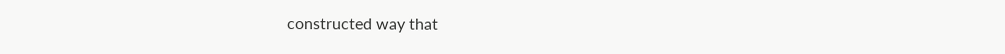constructed way that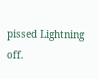pissed Lightning off.